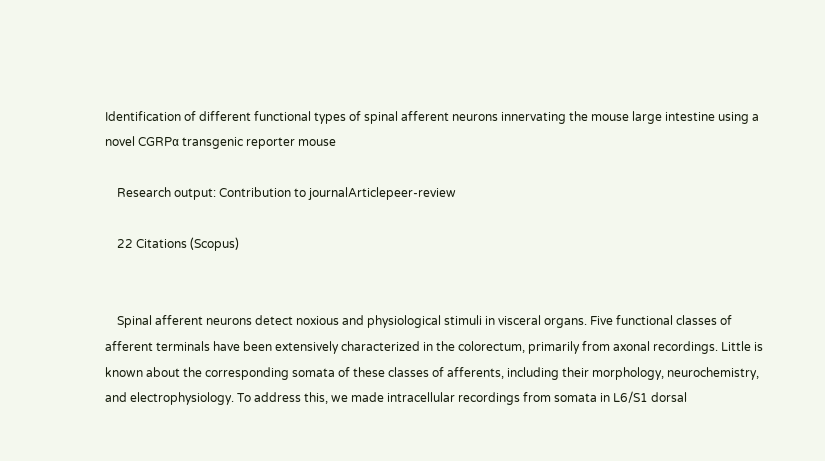Identification of different functional types of spinal afferent neurons innervating the mouse large intestine using a novel CGRPα transgenic reporter mouse

    Research output: Contribution to journalArticlepeer-review

    22 Citations (Scopus)


    Spinal afferent neurons detect noxious and physiological stimuli in visceral organs. Five functional classes of afferent terminals have been extensively characterized in the colorectum, primarily from axonal recordings. Little is known about the corresponding somata of these classes of afferents, including their morphology, neurochemistry, and electrophysiology. To address this, we made intracellular recordings from somata in L6/S1 dorsal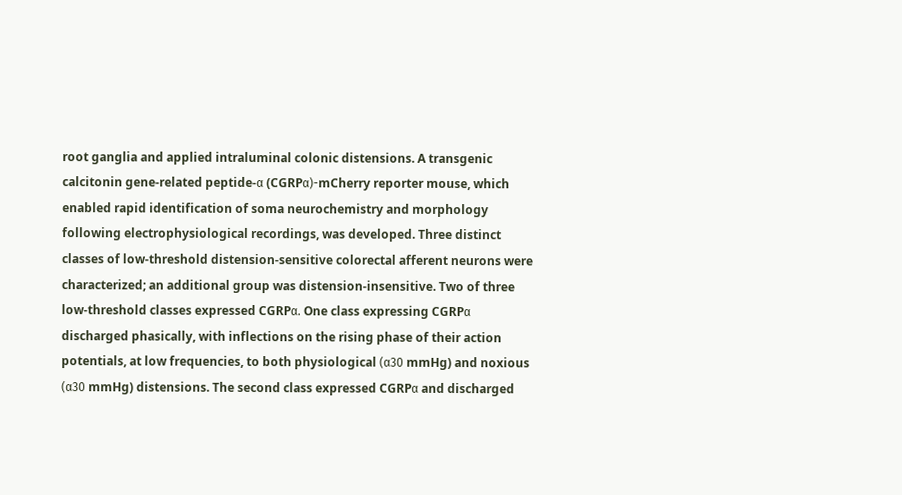root ganglia and applied intraluminal colonic distensions. A transgenic calcitonin gene-related peptide-α (CGRPα)-mCherry reporter mouse, which enabled rapid identification of soma neurochemistry and morphology following electrophysiological recordings, was developed. Three distinct classes of low-threshold distension-sensitive colorectal afferent neurons were characterized; an additional group was distension-insensitive. Two of three low-threshold classes expressed CGRPα. One class expressing CGRPα discharged phasically, with inflections on the rising phase of their action potentials, at low frequencies, to both physiological (α30 mmHg) and noxious (α30 mmHg) distensions. The second class expressed CGRPα and discharged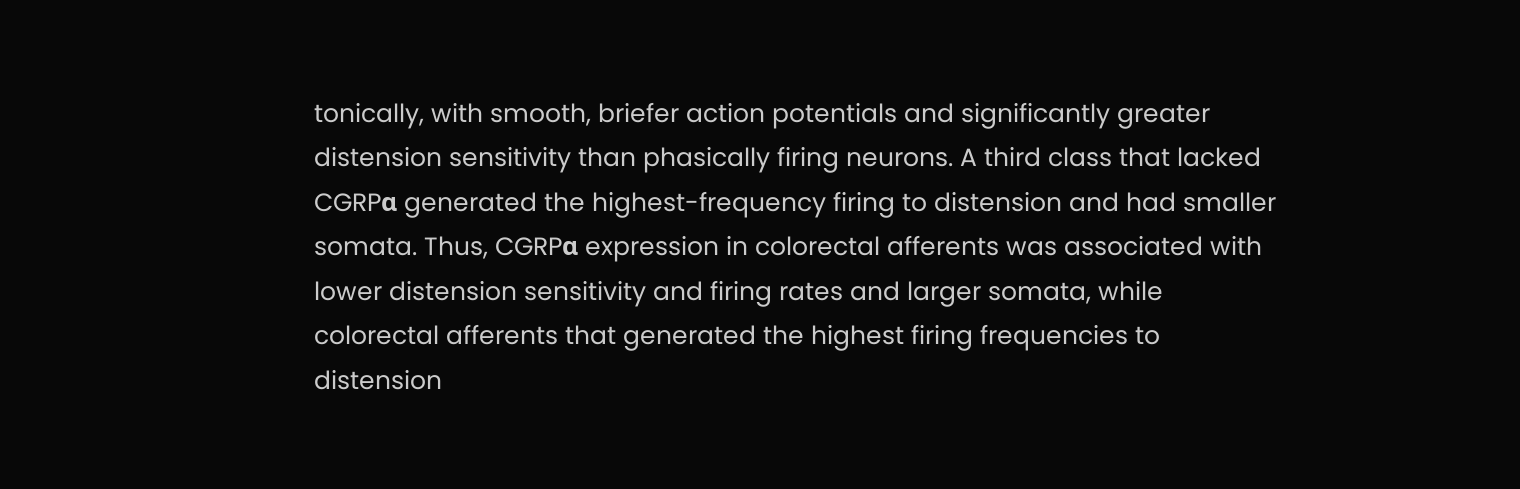tonically, with smooth, briefer action potentials and significantly greater distension sensitivity than phasically firing neurons. A third class that lacked CGRPα generated the highest-frequency firing to distension and had smaller somata. Thus, CGRPα expression in colorectal afferents was associated with lower distension sensitivity and firing rates and larger somata, while colorectal afferents that generated the highest firing frequencies to distension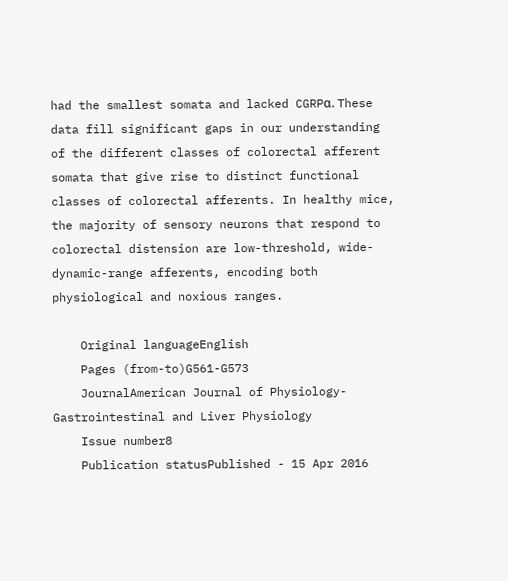had the smallest somata and lacked CGRPα. These data fill significant gaps in our understanding of the different classes of colorectal afferent somata that give rise to distinct functional classes of colorectal afferents. In healthy mice, the majority of sensory neurons that respond to colorectal distension are low-threshold, wide-dynamic-range afferents, encoding both physiological and noxious ranges.

    Original languageEnglish
    Pages (from-to)G561-G573
    JournalAmerican Journal of Physiology-Gastrointestinal and Liver Physiology
    Issue number8
    Publication statusPublished - 15 Apr 2016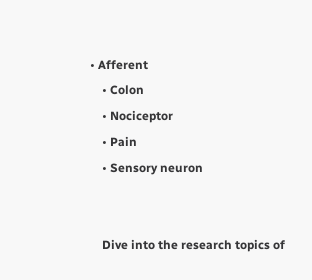• Afferent
    • Colon
    • Nociceptor
    • Pain
    • Sensory neuron


    Dive into the research topics of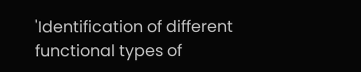'Identification of different functional types of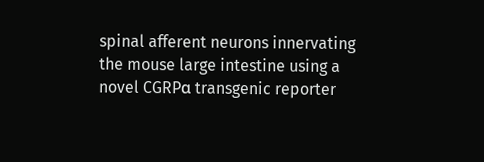spinal afferent neurons innervating the mouse large intestine using a novel CGRPα transgenic reporter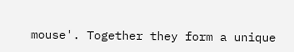mouse'. Together they form a unique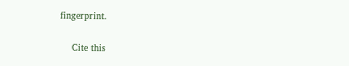fingerprint.

    Cite this